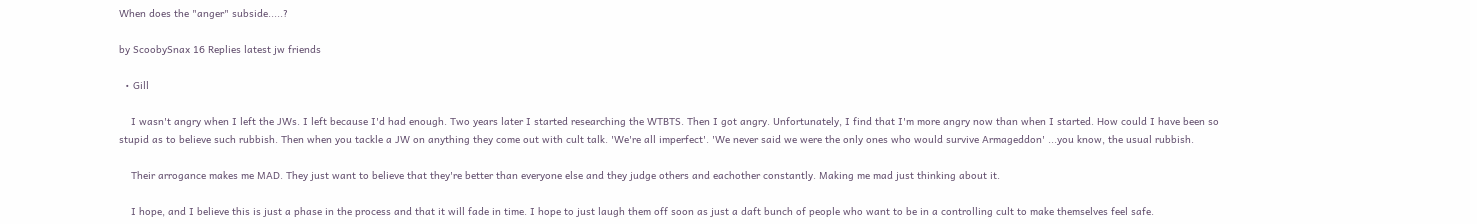When does the "anger" subside.....?

by ScoobySnax 16 Replies latest jw friends

  • Gill

    I wasn't angry when I left the JWs. I left because I'd had enough. Two years later I started researching the WTBTS. Then I got angry. Unfortunately, I find that I'm more angry now than when I started. How could I have been so stupid as to believe such rubbish. Then when you tackle a JW on anything they come out with cult talk. 'We're all imperfect'. 'We never said we were the only ones who would survive Armageddon' ...you know, the usual rubbish.

    Their arrogance makes me MAD. They just want to believe that they're better than everyone else and they judge others and eachother constantly. Making me mad just thinking about it.

    I hope, and I believe this is just a phase in the process and that it will fade in time. I hope to just laugh them off soon as just a daft bunch of people who want to be in a controlling cult to make themselves feel safe.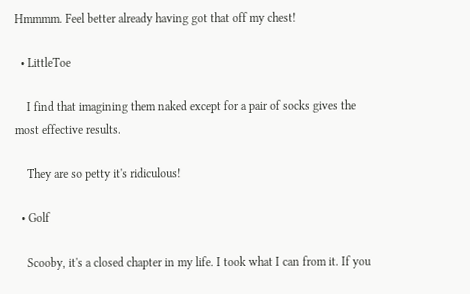Hmmmm. Feel better already having got that off my chest!

  • LittleToe

    I find that imagining them naked except for a pair of socks gives the most effective results.

    They are so petty it's ridiculous!

  • Golf

    Scooby, it's a closed chapter in my life. I took what I can from it. If you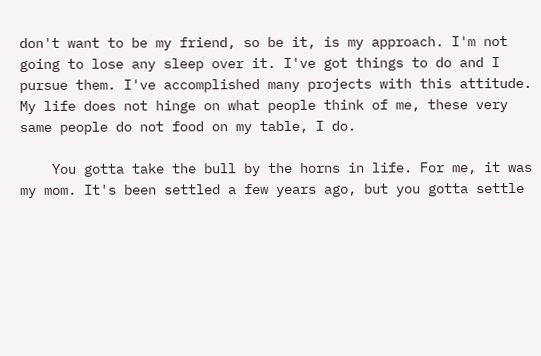don't want to be my friend, so be it, is my approach. I'm not going to lose any sleep over it. I've got things to do and I pursue them. I've accomplished many projects with this attitude. My life does not hinge on what people think of me, these very same people do not food on my table, I do.

    You gotta take the bull by the horns in life. For me, it was my mom. It's been settled a few years ago, but you gotta settle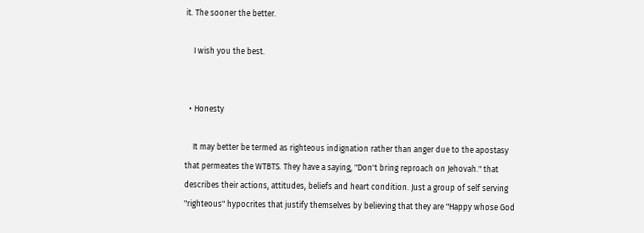it. The sooner the better.

    I wish you the best.


  • Honesty

    It may better be termed as righteous indignation rather than anger due to the apostasy that permeates the WTBTS. They have a saying, "Don't bring reproach on Jehovah." that describes their actions, attitudes, beliefs and heart condition. Just a group of self serving "righteous" hypocrites that justify themselves by believing that they are "Happy whose God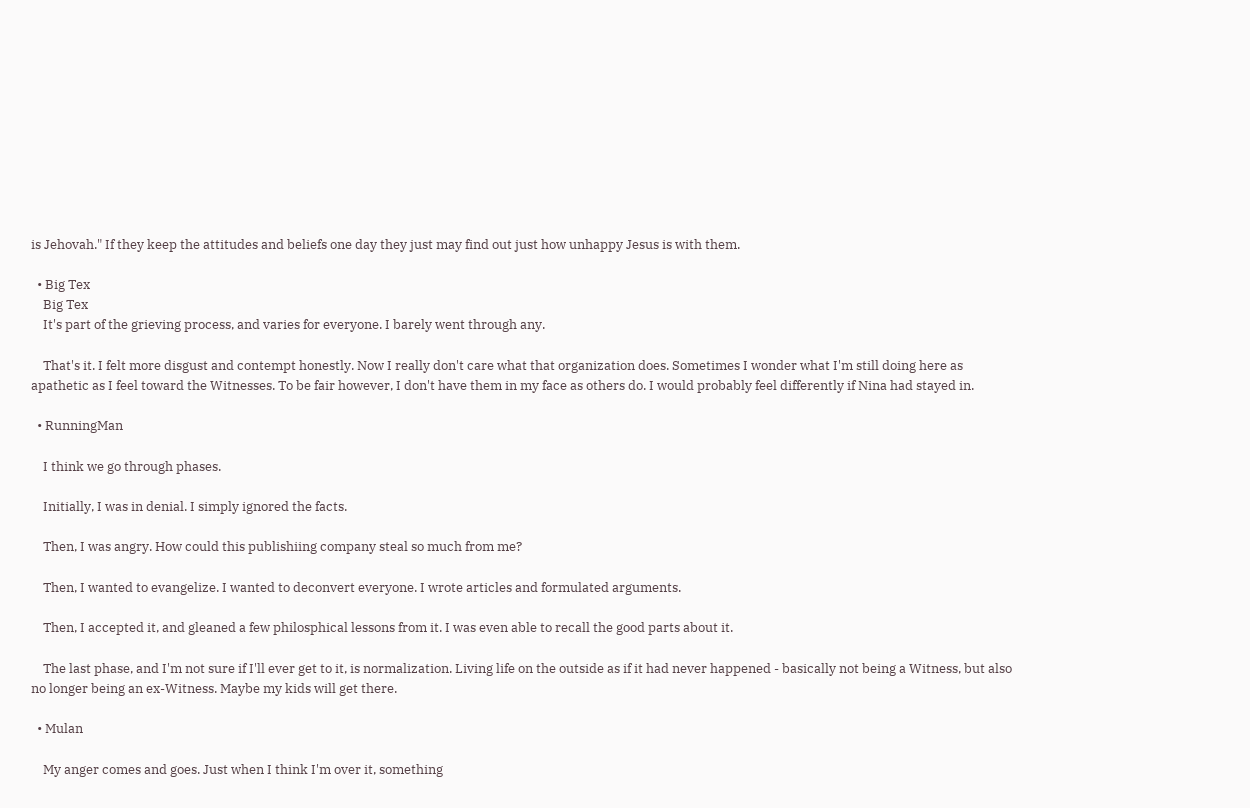is Jehovah." If they keep the attitudes and beliefs one day they just may find out just how unhappy Jesus is with them.

  • Big Tex
    Big Tex
    It's part of the grieving process, and varies for everyone. I barely went through any.

    That's it. I felt more disgust and contempt honestly. Now I really don't care what that organization does. Sometimes I wonder what I'm still doing here as apathetic as I feel toward the Witnesses. To be fair however, I don't have them in my face as others do. I would probably feel differently if Nina had stayed in.

  • RunningMan

    I think we go through phases.

    Initially, I was in denial. I simply ignored the facts.

    Then, I was angry. How could this publishiing company steal so much from me?

    Then, I wanted to evangelize. I wanted to deconvert everyone. I wrote articles and formulated arguments.

    Then, I accepted it, and gleaned a few philosphical lessons from it. I was even able to recall the good parts about it.

    The last phase, and I'm not sure if I'll ever get to it, is normalization. Living life on the outside as if it had never happened - basically not being a Witness, but also no longer being an ex-Witness. Maybe my kids will get there.

  • Mulan

    My anger comes and goes. Just when I think I'm over it, something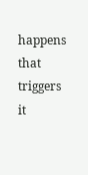happens that triggers it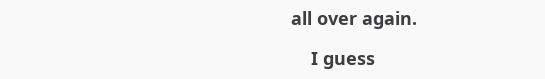all over again.

    I guess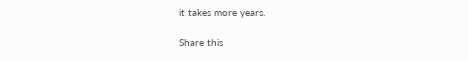it takes more years.

Share this